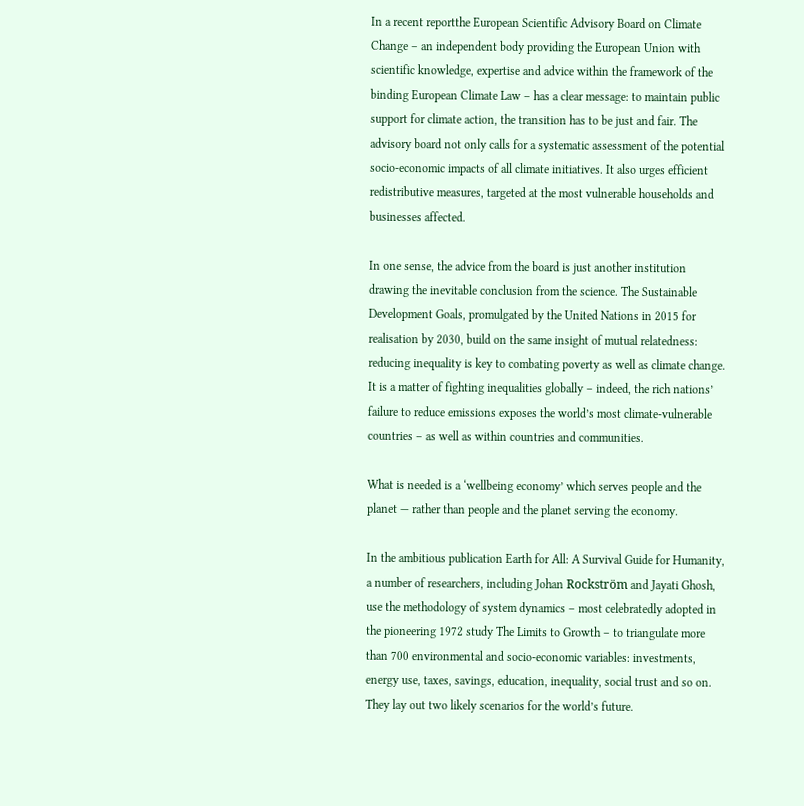In a recent reportthe European Scientific Advisory Board on Climate Change – an independent body providing the European Union with scientific knowledge, expertise and advice within the framework of the binding European Climate Law – has a clear message: to maintain public support for climate action, the transition has to be just and fair. The advisory board not only calls for a systematic assessment of the potential socio-economic impacts of all climate initiatives. It also urges efficient redistributive measures, targeted at the most vulnerable households and businesses affected.

In one sense, the advice from the board is just another institution drawing the inevitable conclusion from the science. The Sustainable Development Goals, promulgated by the United Nations in 2015 for realisation by 2030, build on the same insight of mutual relatedness: reducing inequality is key to combating poverty as well as climate change. It is a matter of fighting inequalities globally – indeed, the rich nations’ failure to reduce emissions exposes the world’s most climate-vulnerable countries – as well as within countries and communities.

What is needed is a ‘wellbeing economy’ which serves people and the planet — rather than people and the planet serving the economy.

In the ambitious publication Earth for All: A Survival Guide for Humanity, a number of researchers, including Johan Rockström and Jayati Ghosh, use the methodology of system dynamics – most celebratedly adopted in the pioneering 1972 study The Limits to Growth – to triangulate more than 700 environmental and socio-economic variables: investments, energy use, taxes, savings, education, inequality, social trust and so on. They lay out two likely scenarios for the world’s future.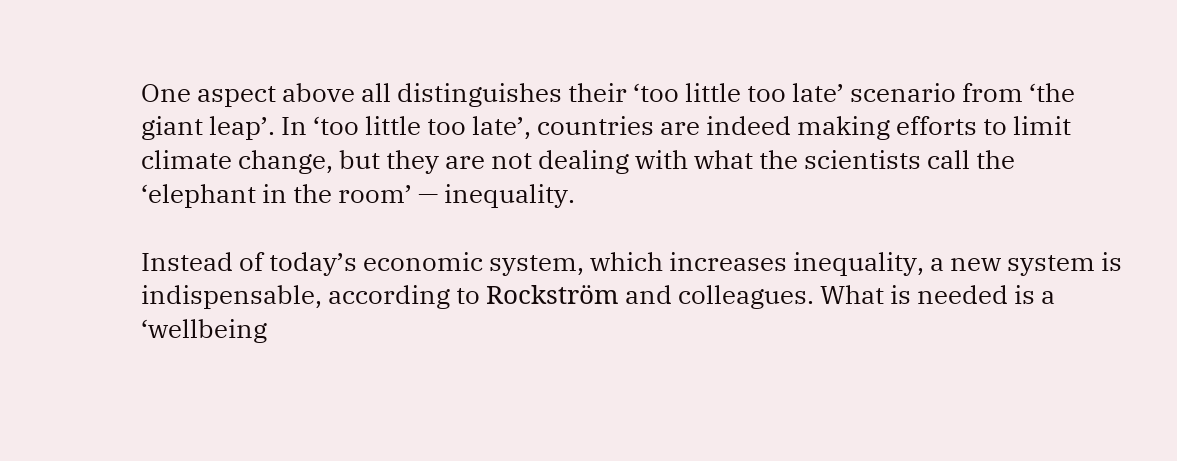One aspect above all distinguishes their ‘too little too late’ scenario from ‘the giant leap’. In ‘too little too late’, countries are indeed making efforts to limit climate change, but they are not dealing with what the scientists call the ‘elephant in the room’ — inequality.

Instead of today’s economic system, which increases inequality, a new system is indispensable, according to Rockström and colleagues. What is needed is a ‘wellbeing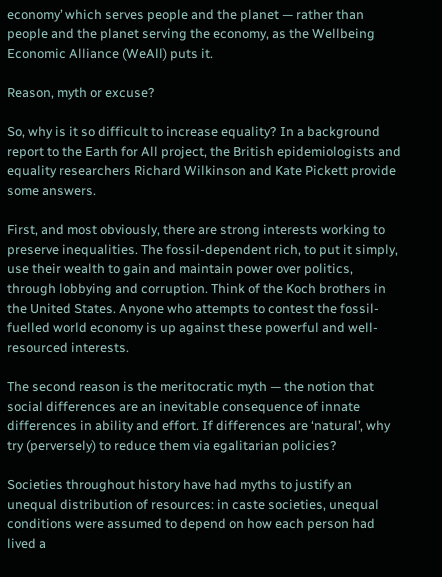economy’ which serves people and the planet — rather than people and the planet serving the economy, as the Wellbeing Economic Alliance (WeAll) puts it.

Reason, myth or excuse?

So, why is it so difficult to increase equality? In a background report to the Earth for All project, the British epidemiologists and equality researchers Richard Wilkinson and Kate Pickett provide some answers.

First, and most obviously, there are strong interests working to preserve inequalities. The fossil-dependent rich, to put it simply, use their wealth to gain and maintain power over politics, through lobbying and corruption. Think of the Koch brothers in the United States. Anyone who attempts to contest the fossil-fuelled world economy is up against these powerful and well-resourced interests.

The second reason is the meritocratic myth — the notion that social differences are an inevitable consequence of innate differences in ability and effort. If differences are ‘natural’, why try (perversely) to reduce them via egalitarian policies?

Societies throughout history have had myths to justify an unequal distribution of resources: in caste societies, unequal conditions were assumed to depend on how each person had lived a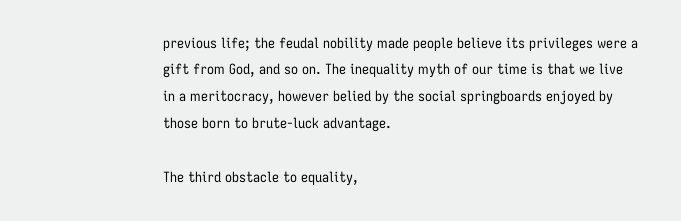previous life; the feudal nobility made people believe its privileges were a gift from God, and so on. The inequality myth of our time is that we live in a meritocracy, however belied by the social springboards enjoyed by those born to brute-luck advantage.

The third obstacle to equality,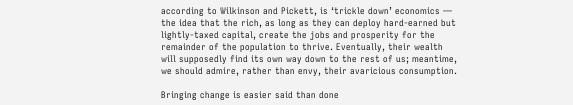according to Wilkinson and Pickett, is ‘trickle down’ economics — the idea that the rich, as long as they can deploy hard-earned but lightly-taxed capital, create the jobs and prosperity for the remainder of the population to thrive. Eventually, their wealth will supposedly find its own way down to the rest of us; meantime, we should admire, rather than envy, their avaricious consumption.

Bringing change is easier said than done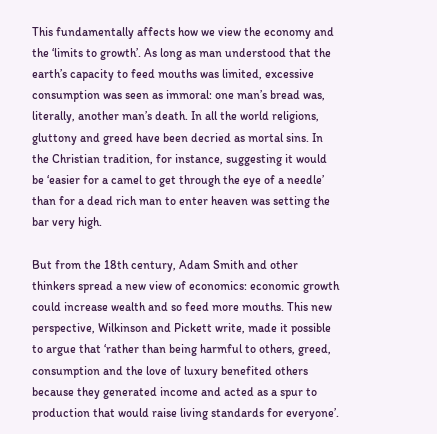This fundamentally affects how we view the economy and the ‘limits to growth’. As long as man understood that the earth’s capacity to feed mouths was limited, excessive consumption was seen as immoral: one man’s bread was, literally, another man’s death. In all the world religions, gluttony and greed have been decried as mortal sins. In the Christian tradition, for instance, suggesting it would be ‘easier for a camel to get through the eye of a needle’ than for a dead rich man to enter heaven was setting the bar very high.

But from the 18th century, Adam Smith and other thinkers spread a new view of economics: economic growth could increase wealth and so feed more mouths. This new perspective, Wilkinson and Pickett write, made it possible to argue that ‘rather than being harmful to others, greed, consumption and the love of luxury benefited others because they generated income and acted as a spur to production that would raise living standards for everyone’.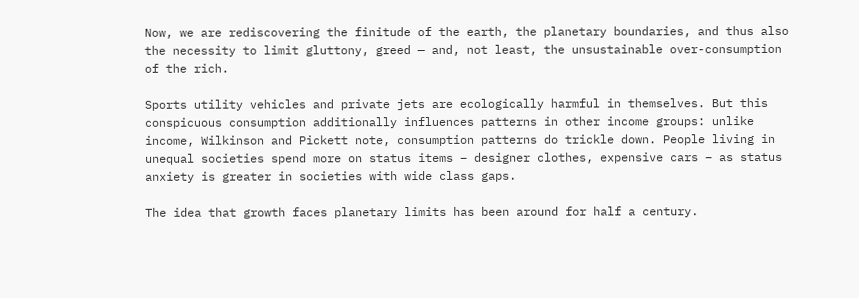Now, we are rediscovering the finitude of the earth, the planetary boundaries, and thus also the necessity to limit gluttony, greed — and, not least, the unsustainable over-consumption of the rich.

Sports utility vehicles and private jets are ecologically harmful in themselves. But this conspicuous consumption additionally influences patterns in other income groups: unlike income, Wilkinson and Pickett note, consumption patterns do trickle down. People living in unequal societies spend more on status items – designer clothes, expensive cars – as status anxiety is greater in societies with wide class gaps.

The idea that growth faces planetary limits has been around for half a century.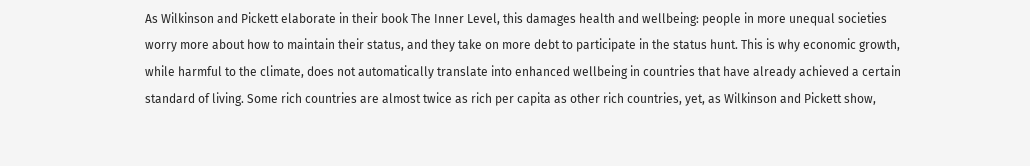As Wilkinson and Pickett elaborate in their book The Inner Level, this damages health and wellbeing: people in more unequal societies worry more about how to maintain their status, and they take on more debt to participate in the status hunt. This is why economic growth, while harmful to the climate, does not automatically translate into enhanced wellbeing in countries that have already achieved a certain standard of living. Some rich countries are almost twice as rich per capita as other rich countries, yet, as Wilkinson and Pickett show,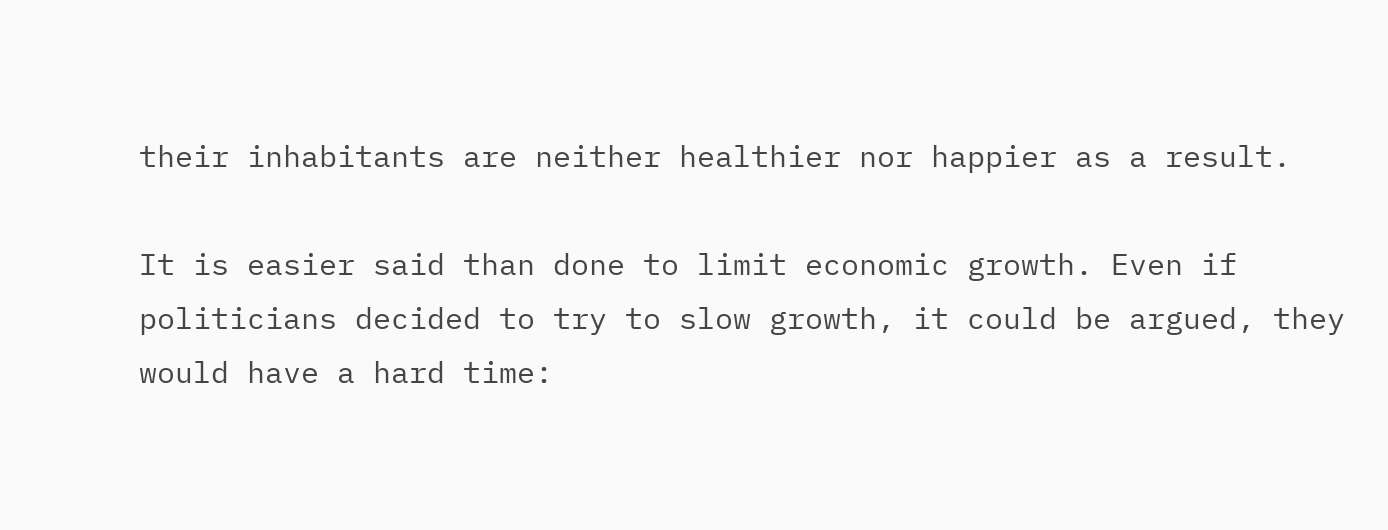their inhabitants are neither healthier nor happier as a result.

It is easier said than done to limit economic growth. Even if politicians decided to try to slow growth, it could be argued, they would have a hard time: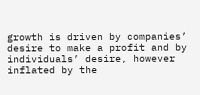growth is driven by companies’ desire to make a profit and by individuals’ desire, however inflated by the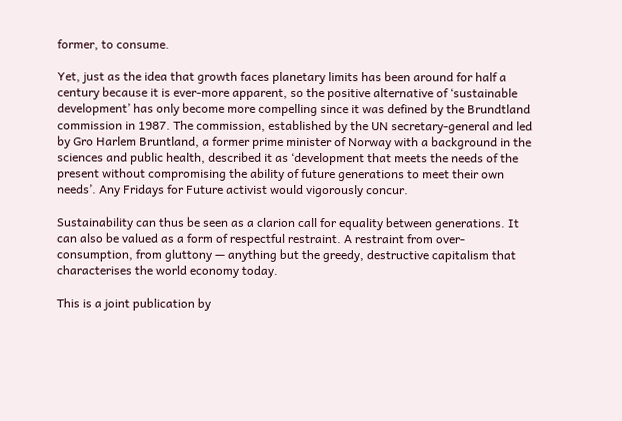former, to consume.

Yet, just as the idea that growth faces planetary limits has been around for half a century because it is ever-more apparent, so the positive alternative of ‘sustainable development’ has only become more compelling since it was defined by the Brundtland commission in 1987. The commission, established by the UN secretary-general and led by Gro Harlem Bruntland, a former prime minister of Norway with a background in the sciences and public health, described it as ‘development that meets the needs of the present without compromising the ability of future generations to meet their own needs’. Any Fridays for Future activist would vigorously concur.

Sustainability can thus be seen as a clarion call for equality between generations. It can also be valued as a form of respectful restraint. A restraint from over-consumption, from gluttony — anything but the greedy, destructive capitalism that characterises the world economy today.

This is a joint publication by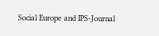Social Europe and IPS-Journal